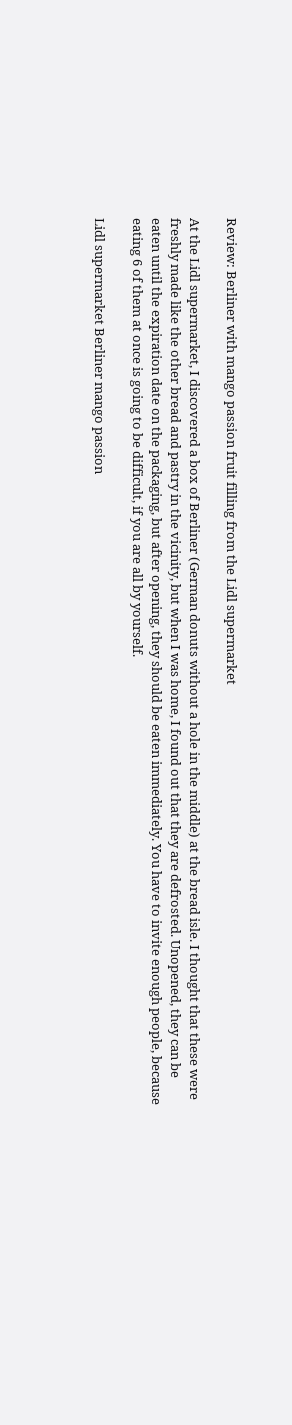Review: Berliner with mango passion fruit filling from the Lidl supermarket

At the Lidl supermarket, I discovered a box of Berliner (German donuts without a hole in the middle) at the bread isle. I thought that these were freshly made like the other bread and pastry in the vicinity, but when I was home, I found out that they are defrosted. Unopened, they can be eaten until the expiration date on the packaging, but after opening, they should be eaten immediately. You have to invite enough people, because eating 6 of them at once is going to be difficult, if you are all by yourself.

Lidl supermarket Berliner mango passion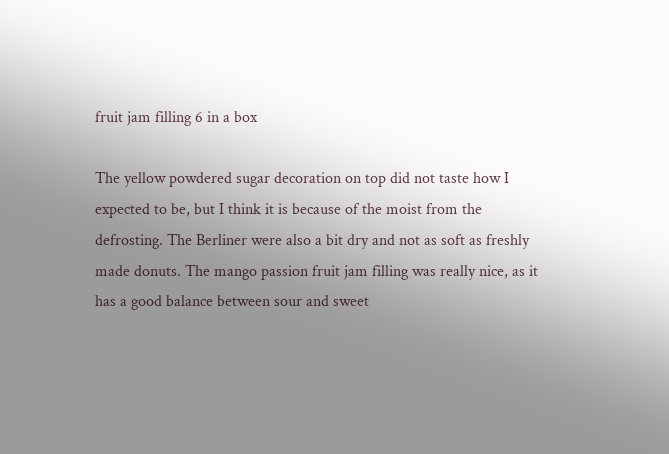fruit jam filling 6 in a box

The yellow powdered sugar decoration on top did not taste how I expected to be, but I think it is because of the moist from the defrosting. The Berliner were also a bit dry and not as soft as freshly made donuts. The mango passion fruit jam filling was really nice, as it has a good balance between sour and sweet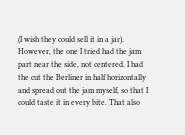(I wish they could sell it in a jar). However, the one I tried had the jam part near the side, not centered. I had the cut the Berliner in half horizontally and spread out the jam myself, so that I could taste it in every bite. That also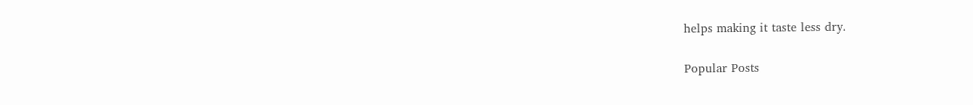helps making it taste less dry.

Popular Posts